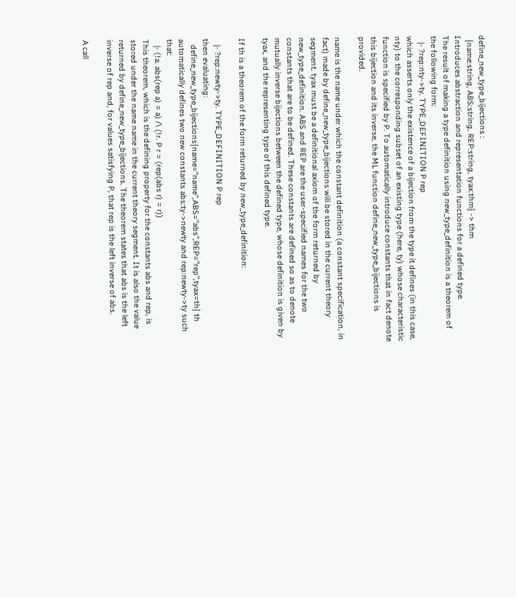define_new_type_bijections :
  {name:string, ABS:string, REP:string, tyax:thm} -> thm
Introduces abstraction and representation functions for a defined type.
The result of making a type definition using new_type_definition is a theorem of the following form:
   |- ?rep:nty->ty. TYPE_DEFINITION P rep
which asserts only the existence of a bijection from the type it defines (in this case, nty) to the corresponding subset of an existing type (here, ty) whose characteristic function is specified by P. To automatically introduce constants that in fact denote this bijection and its inverse, the ML function define_new_type_bijections is provided.

name is the name under which the constant definition (a constant specification, in fact) made by define_new_type_bijections will be stored in the current theory segment. tyax must be a definitional axiom of the form returned by new_type_definition. ABS and REP are the user-specified names for the two constants that are to be defined. These constants are defined so as to denote mutually inverse bijections between the defined type, whose definition is given by tyax, and the representing type of this defined type.

If th is a theorem of the form returned by new_type_definition:

   |- ?rep:newty->ty. TYPE_DEFINITION P rep
then evaluating:
   define_new_type_bijections{name="name",ABS="abs",REP="rep",tyax=th} th
automatically defines two new constants abs:ty->newty and rep:newty->ty such that:
   |- (!a. abs(rep a) = a) /\ (!r. P r = (rep(abs r) = r))
This theorem, which is the defining property for the constants abs and rep, is stored under the name name in the current theory segment. It is also the value returned by define_new_type_bijections. The theorem states that abs is the left inverse of rep and, for values satisfying P, that rep is the left inverse of abs.

A call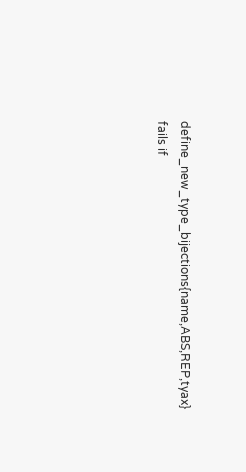define_new_type_bijections{name,ABS,REP,tyax} fails if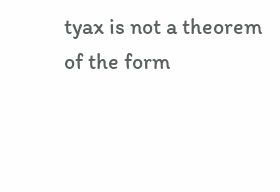tyax is not a theorem of the form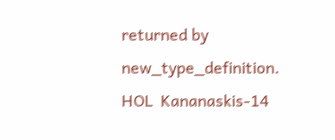returned by new_type_definition.
HOL  Kananaskis-14